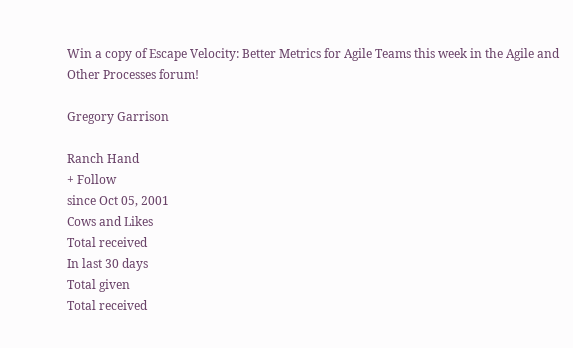Win a copy of Escape Velocity: Better Metrics for Agile Teams this week in the Agile and Other Processes forum!

Gregory Garrison

Ranch Hand
+ Follow
since Oct 05, 2001
Cows and Likes
Total received
In last 30 days
Total given
Total received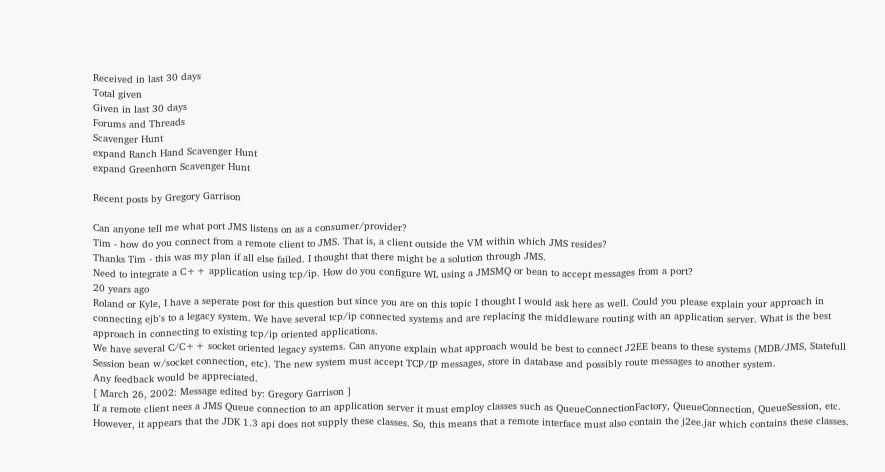Received in last 30 days
Total given
Given in last 30 days
Forums and Threads
Scavenger Hunt
expand Ranch Hand Scavenger Hunt
expand Greenhorn Scavenger Hunt

Recent posts by Gregory Garrison

Can anyone tell me what port JMS listens on as a consumer/provider?
Tim - how do you connect from a remote client to JMS. That is, a client outside the VM within which JMS resides?
Thanks Tim - this was my plan if all else failed. I thought that there might be a solution through JMS.
Need to integrate a C++ application using tcp/ip. How do you configure WL using a JMSMQ or bean to accept messages from a port?
20 years ago
Roland or Kyle, I have a seperate post for this question but since you are on this topic I thought I would ask here as well. Could you please explain your approach in connecting ejb's to a legacy system. We have several tcp/ip connected systems and are replacing the middleware routing with an application server. What is the best approach in connecting to existing tcp/ip oriented applications.
We have several C/C++ socket oriented legacy systems. Can anyone explain what approach would be best to connect J2EE beans to these systems (MDB/JMS, Statefull Session bean w/socket connection, etc). The new system must accept TCP/IP messages, store in database and possibly route messages to another system.
Any feedback would be appreciated.
[ March 26, 2002: Message edited by: Gregory Garrison ]
If a remote client nees a JMS Queue connection to an application server it must employ classes such as QueueConnectionFactory, QueueConnection, QueueSession, etc. However, it appears that the JDK 1.3 api does not supply these classes. So, this means that a remote interface must also contain the j2ee.jar which contains these classes.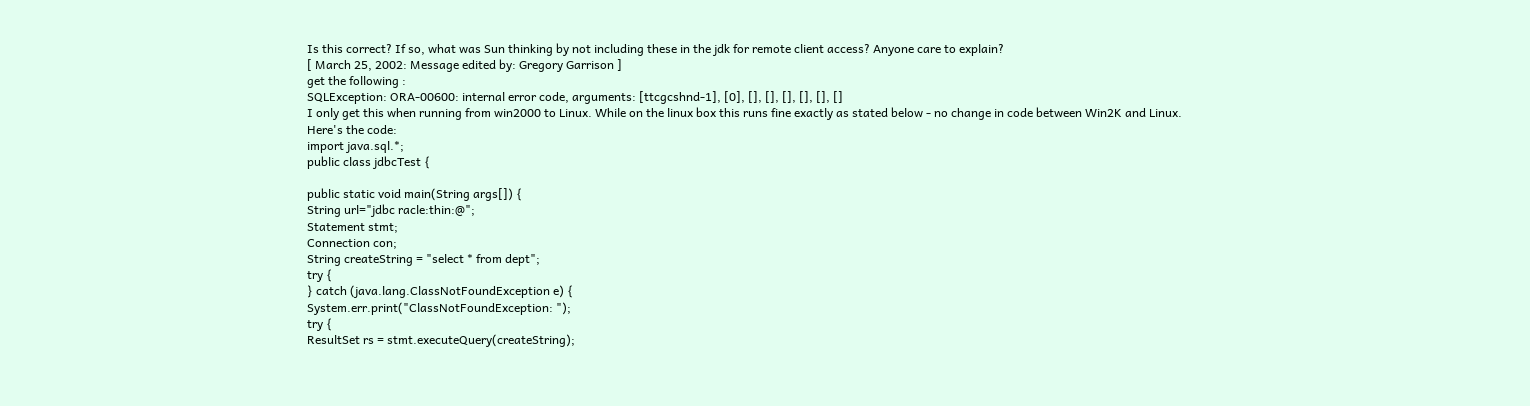Is this correct? If so, what was Sun thinking by not including these in the jdk for remote client access? Anyone care to explain?
[ March 25, 2002: Message edited by: Gregory Garrison ]
get the following :
SQLException: ORA-00600: internal error code, arguments: [ttcgcshnd-1], [0], [], [], [], [], [], []
I only get this when running from win2000 to Linux. While on the linux box this runs fine exactly as stated below - no change in code between Win2K and Linux.
Here's the code:
import java.sql.*;
public class jdbcTest {

public static void main(String args[]) {
String url="jdbc racle:thin:@";
Statement stmt;
Connection con;
String createString = "select * from dept";
try {
} catch (java.lang.ClassNotFoundException e) {
System.err.print("ClassNotFoundException: ");
try {
ResultSet rs = stmt.executeQuery(createString);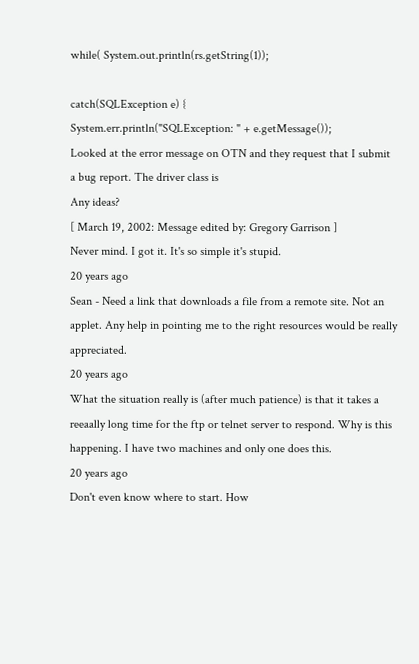while( System.out.println(rs.getString(1));

catch(SQLException e) {
System.err.println("SQLException: " + e.getMessage());
Looked at the error message on OTN and they request that I submit a bug report. The driver class is
Any ideas?
[ March 19, 2002: Message edited by: Gregory Garrison ]
Never mind. I got it. It's so simple it's stupid.
20 years ago
Sean - Need a link that downloads a file from a remote site. Not an applet. Any help in pointing me to the right resources would be really appreciated.
20 years ago
What the situation really is (after much patience) is that it takes a reeaally long time for the ftp or telnet server to respond. Why is this happening. I have two machines and only one does this.
20 years ago
Don't even know where to start. How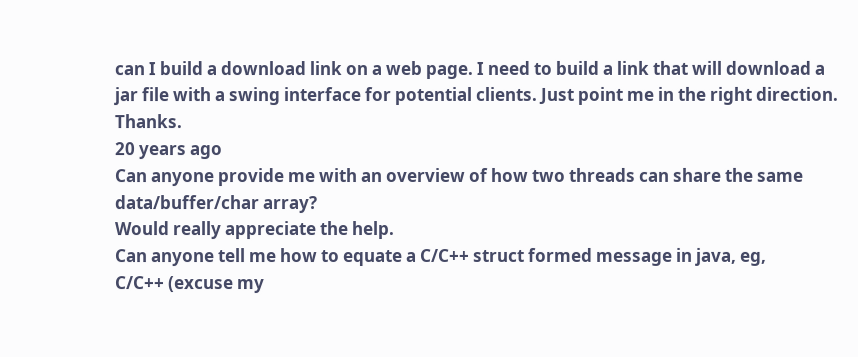can I build a download link on a web page. I need to build a link that will download a jar file with a swing interface for potential clients. Just point me in the right direction. Thanks.
20 years ago
Can anyone provide me with an overview of how two threads can share the same data/buffer/char array?
Would really appreciate the help.
Can anyone tell me how to equate a C/C++ struct formed message in java, eg,
C/C++ (excuse my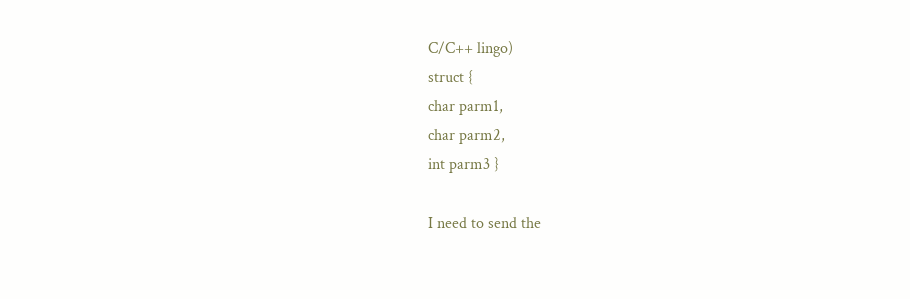C/C++ lingo)
struct {
char parm1,
char parm2,
int parm3 }

I need to send the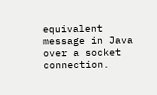equivalent message in Java over a socket connection.